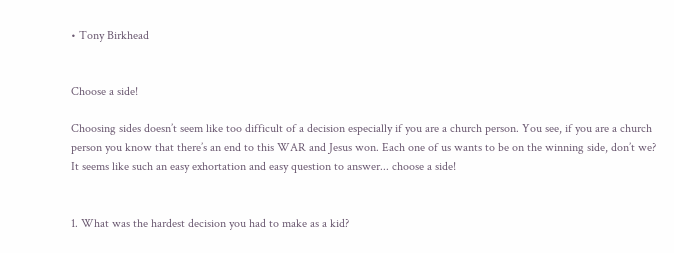• Tony Birkhead


Choose a side!

Choosing sides doesn’t seem like too difficult of a decision especially if you are a church person. You see, if you are a church person you know that there’s an end to this WAR and Jesus won. Each one of us wants to be on the winning side, don’t we? It seems like such an easy exhortation and easy question to answer... choose a side!


1. What was the hardest decision you had to make as a kid?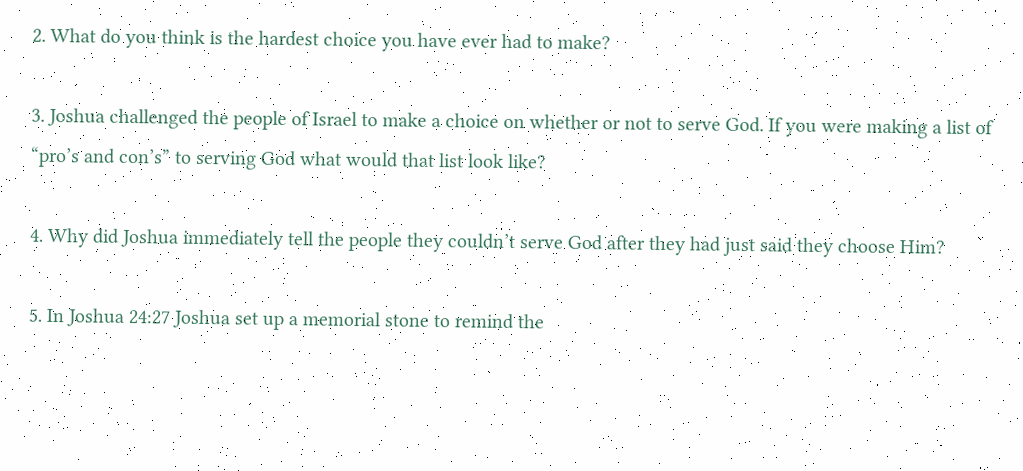2. What do you think is the hardest choice you have ever had to make?

3. Joshua challenged the people of Israel to make a choice on whether or not to serve God. If you were making a list of “pro’s and con’s” to serving God what would that list look like?

4. Why did Joshua immediately tell the people they couldn’t serve God after they had just said they choose Him?

5. In Joshua 24:27 Joshua set up a memorial stone to remind the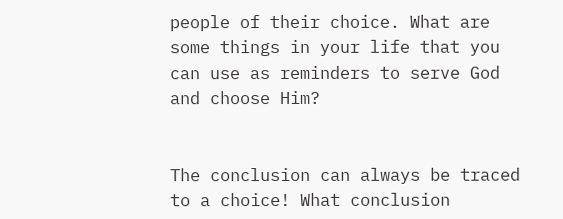people of their choice. What are some things in your life that you can use as reminders to serve God and choose Him?


The conclusion can always be traced to a choice! What conclusion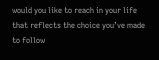would you like to reach in your life that reflects the choice you’ve made to follow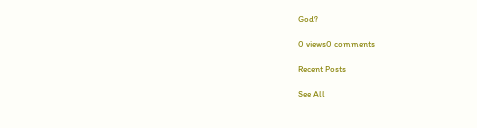God?

0 views0 comments

Recent Posts

See All